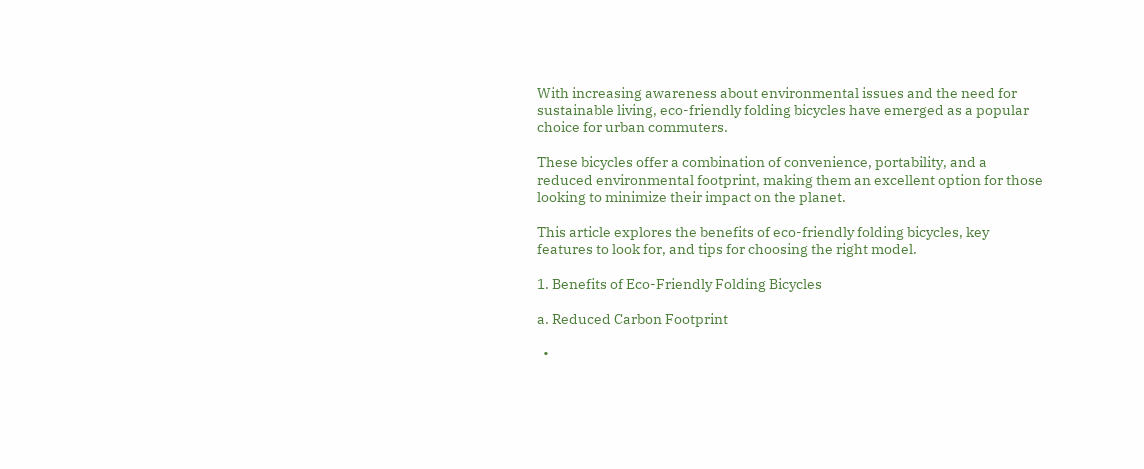With increasing awareness about environmental issues and the need for sustainable living, eco-friendly folding bicycles have emerged as a popular choice for urban commuters.

These bicycles offer a combination of convenience, portability, and a reduced environmental footprint, making them an excellent option for those looking to minimize their impact on the planet.

This article explores the benefits of eco-friendly folding bicycles, key features to look for, and tips for choosing the right model.

1. Benefits of Eco-Friendly Folding Bicycles

a. Reduced Carbon Footprint

  •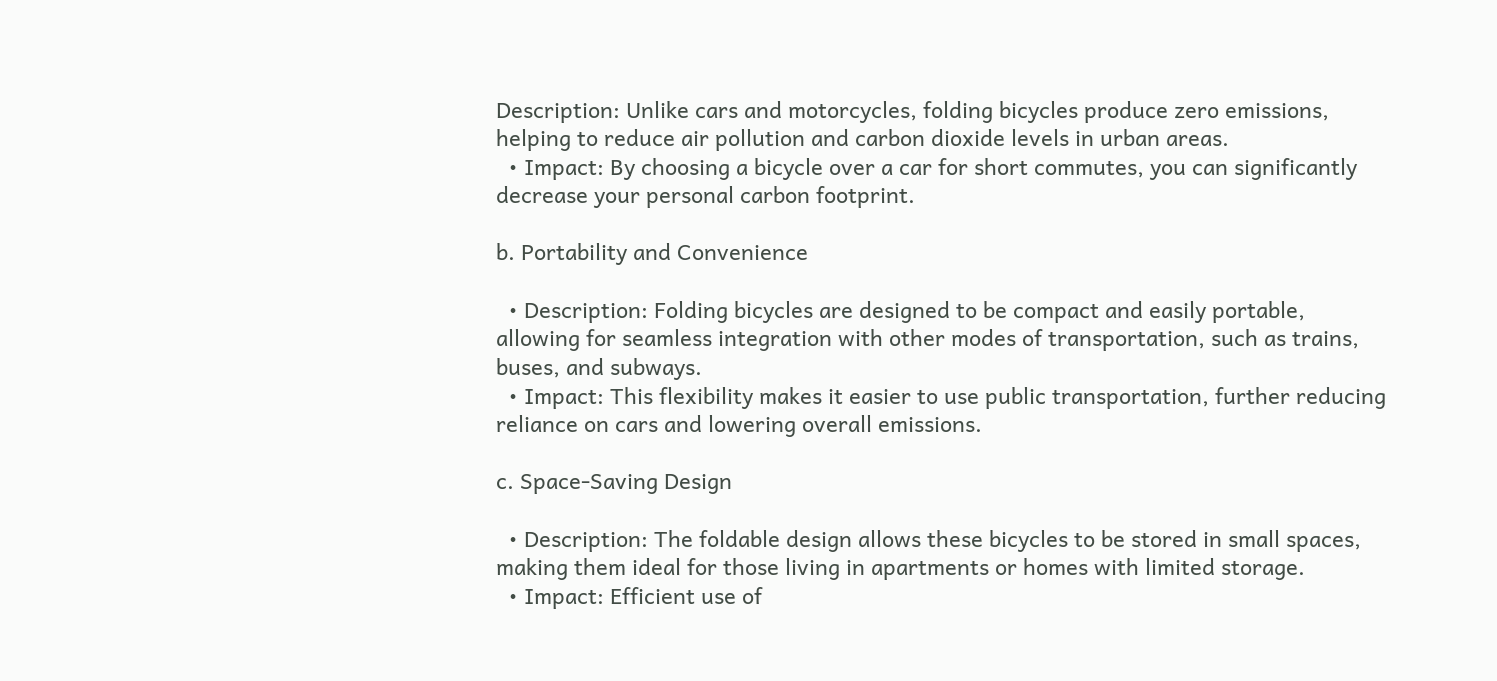Description: Unlike cars and motorcycles, folding bicycles produce zero emissions, helping to reduce air pollution and carbon dioxide levels in urban areas.
  • Impact: By choosing a bicycle over a car for short commutes, you can significantly decrease your personal carbon footprint.

b. Portability and Convenience

  • Description: Folding bicycles are designed to be compact and easily portable, allowing for seamless integration with other modes of transportation, such as trains, buses, and subways.
  • Impact: This flexibility makes it easier to use public transportation, further reducing reliance on cars and lowering overall emissions.

c. Space-Saving Design

  • Description: The foldable design allows these bicycles to be stored in small spaces, making them ideal for those living in apartments or homes with limited storage.
  • Impact: Efficient use of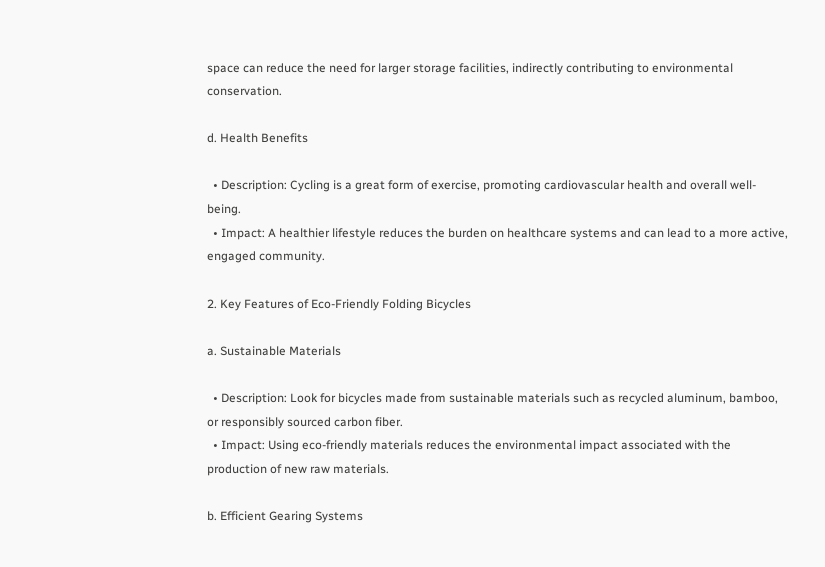space can reduce the need for larger storage facilities, indirectly contributing to environmental conservation.

d. Health Benefits

  • Description: Cycling is a great form of exercise, promoting cardiovascular health and overall well-being.
  • Impact: A healthier lifestyle reduces the burden on healthcare systems and can lead to a more active, engaged community.

2. Key Features of Eco-Friendly Folding Bicycles

a. Sustainable Materials

  • Description: Look for bicycles made from sustainable materials such as recycled aluminum, bamboo, or responsibly sourced carbon fiber.
  • Impact: Using eco-friendly materials reduces the environmental impact associated with the production of new raw materials.

b. Efficient Gearing Systems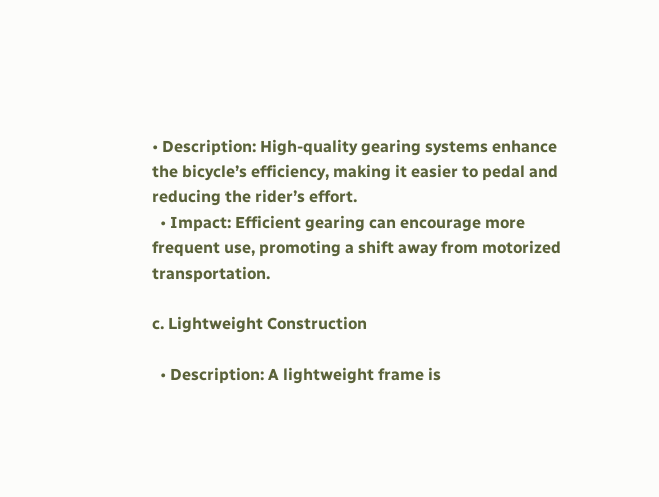• Description: High-quality gearing systems enhance the bicycle’s efficiency, making it easier to pedal and reducing the rider’s effort.
  • Impact: Efficient gearing can encourage more frequent use, promoting a shift away from motorized transportation.

c. Lightweight Construction

  • Description: A lightweight frame is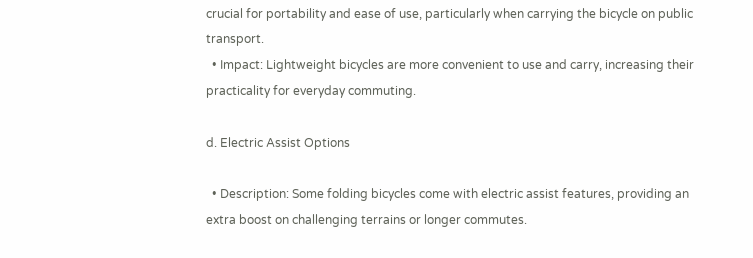crucial for portability and ease of use, particularly when carrying the bicycle on public transport.
  • Impact: Lightweight bicycles are more convenient to use and carry, increasing their practicality for everyday commuting.

d. Electric Assist Options

  • Description: Some folding bicycles come with electric assist features, providing an extra boost on challenging terrains or longer commutes.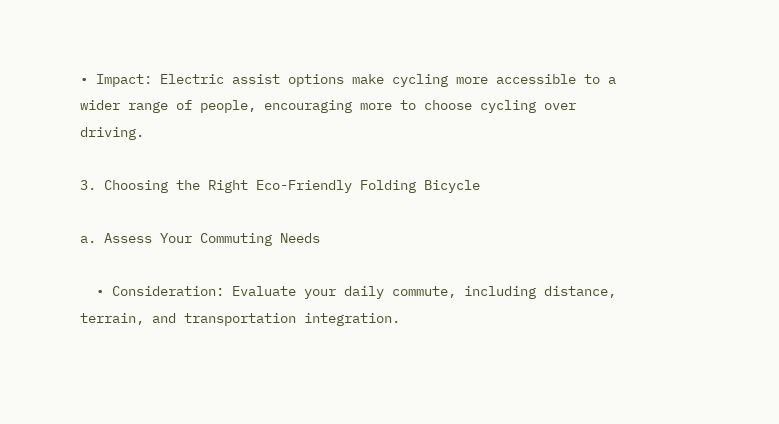• Impact: Electric assist options make cycling more accessible to a wider range of people, encouraging more to choose cycling over driving.

3. Choosing the Right Eco-Friendly Folding Bicycle

a. Assess Your Commuting Needs

  • Consideration: Evaluate your daily commute, including distance, terrain, and transportation integration.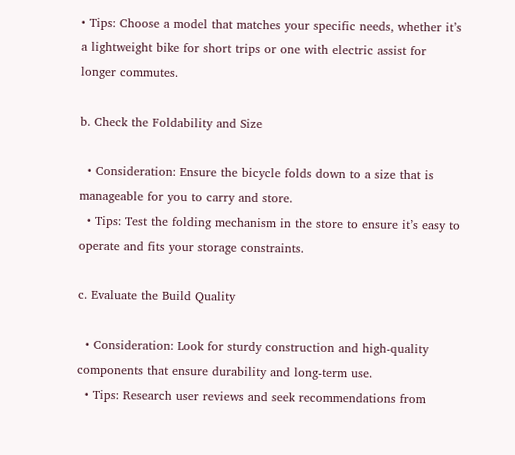• Tips: Choose a model that matches your specific needs, whether it’s a lightweight bike for short trips or one with electric assist for longer commutes.

b. Check the Foldability and Size

  • Consideration: Ensure the bicycle folds down to a size that is manageable for you to carry and store.
  • Tips: Test the folding mechanism in the store to ensure it’s easy to operate and fits your storage constraints.

c. Evaluate the Build Quality

  • Consideration: Look for sturdy construction and high-quality components that ensure durability and long-term use.
  • Tips: Research user reviews and seek recommendations from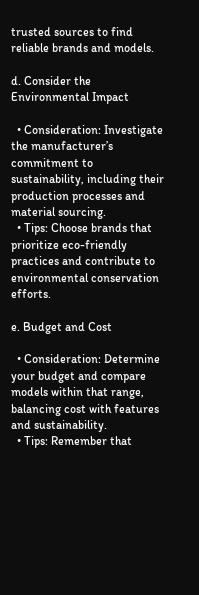trusted sources to find reliable brands and models.

d. Consider the Environmental Impact

  • Consideration: Investigate the manufacturer’s commitment to sustainability, including their production processes and material sourcing.
  • Tips: Choose brands that prioritize eco-friendly practices and contribute to environmental conservation efforts.

e. Budget and Cost

  • Consideration: Determine your budget and compare models within that range, balancing cost with features and sustainability.
  • Tips: Remember that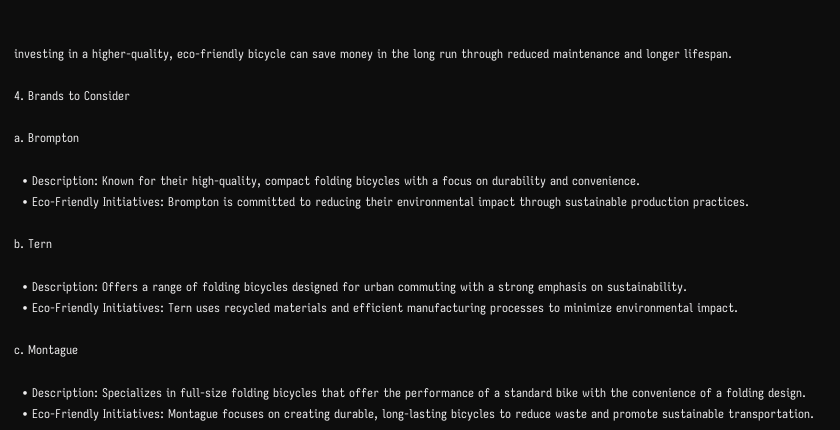investing in a higher-quality, eco-friendly bicycle can save money in the long run through reduced maintenance and longer lifespan.

4. Brands to Consider

a. Brompton

  • Description: Known for their high-quality, compact folding bicycles with a focus on durability and convenience.
  • Eco-Friendly Initiatives: Brompton is committed to reducing their environmental impact through sustainable production practices.

b. Tern

  • Description: Offers a range of folding bicycles designed for urban commuting with a strong emphasis on sustainability.
  • Eco-Friendly Initiatives: Tern uses recycled materials and efficient manufacturing processes to minimize environmental impact.

c. Montague

  • Description: Specializes in full-size folding bicycles that offer the performance of a standard bike with the convenience of a folding design.
  • Eco-Friendly Initiatives: Montague focuses on creating durable, long-lasting bicycles to reduce waste and promote sustainable transportation.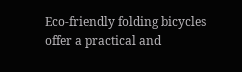Eco-friendly folding bicycles offer a practical and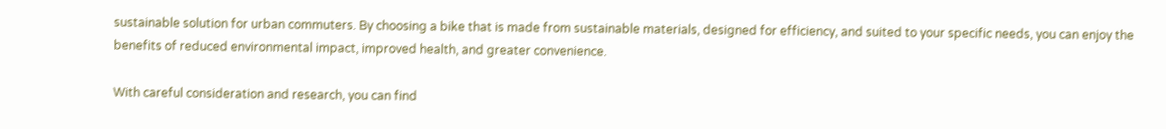sustainable solution for urban commuters. By choosing a bike that is made from sustainable materials, designed for efficiency, and suited to your specific needs, you can enjoy the benefits of reduced environmental impact, improved health, and greater convenience.

With careful consideration and research, you can find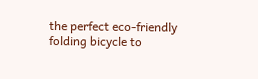the perfect eco-friendly folding bicycle to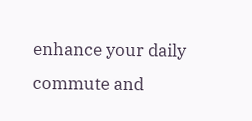enhance your daily commute and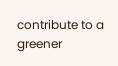contribute to a greener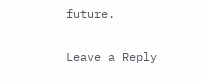future.

Leave a Reply